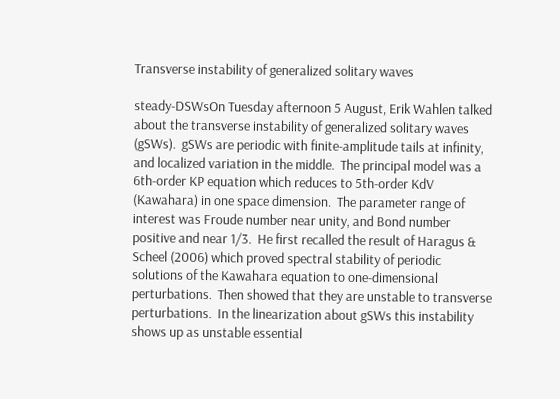Transverse instability of generalized solitary waves

steady-DSWsOn Tuesday afternoon 5 August, Erik Wahlen talked about the transverse instability of generalized solitary waves (gSWs).  gSWs are periodic with finite-amplitude tails at infinity, and localized variation in the middle.  The principal model was a 6th-order KP equation which reduces to 5th-order KdV (Kawahara) in one space dimension.  The parameter range of interest was Froude number near unity, and Bond number positive and near 1/3.  He first recalled the result of Haragus & Scheel (2006) which proved spectral stability of periodic solutions of the Kawahara equation to one-dimensional perturbations.  Then showed that they are unstable to transverse perturbations.  In the linearization about gSWs this instability shows up as unstable essential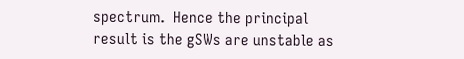spectrum.  Hence the principal result is the gSWs are unstable as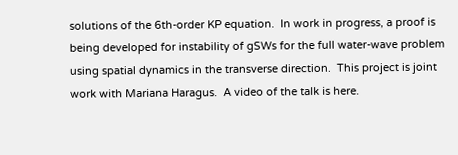solutions of the 6th-order KP equation.  In work in progress, a proof is being developed for instability of gSWs for the full water-wave problem using spatial dynamics in the transverse direction.  This project is joint work with Mariana Haragus.  A video of the talk is here.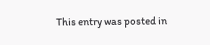This entry was posted in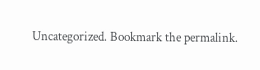Uncategorized. Bookmark the permalink.